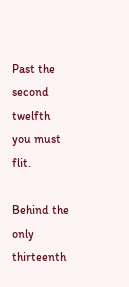Past the second twelfth you must flit.

Behind the only thirteenth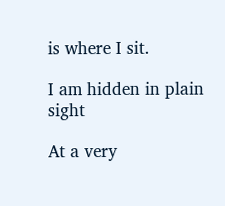is where I sit.

I am hidden in plain sight

At a very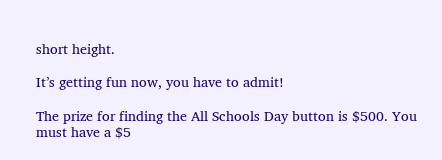short height.

It’s getting fun now, you have to admit!

The prize for finding the All Schools Day button is $500. You must have a $5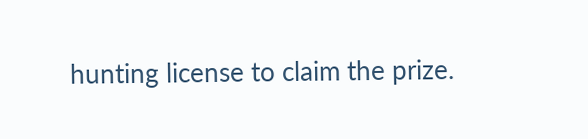hunting license to claim the prize.